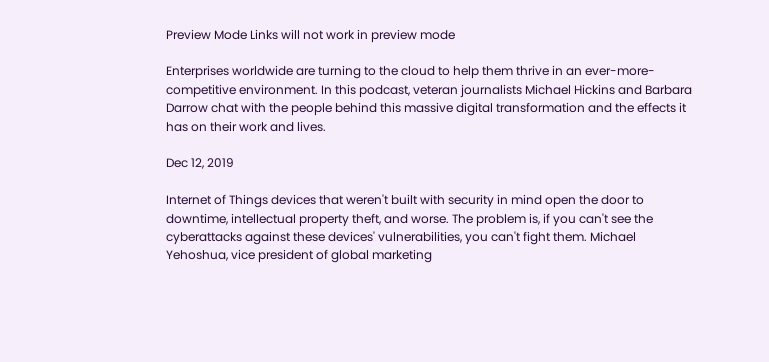Preview Mode Links will not work in preview mode

Enterprises worldwide are turning to the cloud to help them thrive in an ever-more-competitive environment. In this podcast, veteran journalists Michael Hickins and Barbara Darrow chat with the people behind this massive digital transformation and the effects it has on their work and lives.

Dec 12, 2019

Internet of Things devices that weren't built with security in mind open the door to downtime, intellectual property theft, and worse. The problem is, if you can't see the cyberattacks against these devices' vulnerabilities, you can't fight them. Michael Yehoshua, vice president of global marketing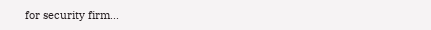for security firm...